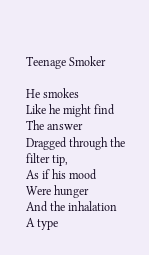Teenage Smoker

He smokes
Like he might find
The answer
Dragged through the filter tip,
As if his mood
Were hunger
And the inhalation
A type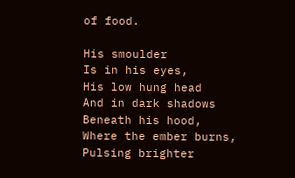of food.

His smoulder
Is in his eyes,
His low hung head
And in dark shadows
Beneath his hood,
Where the ember burns,
Pulsing brighter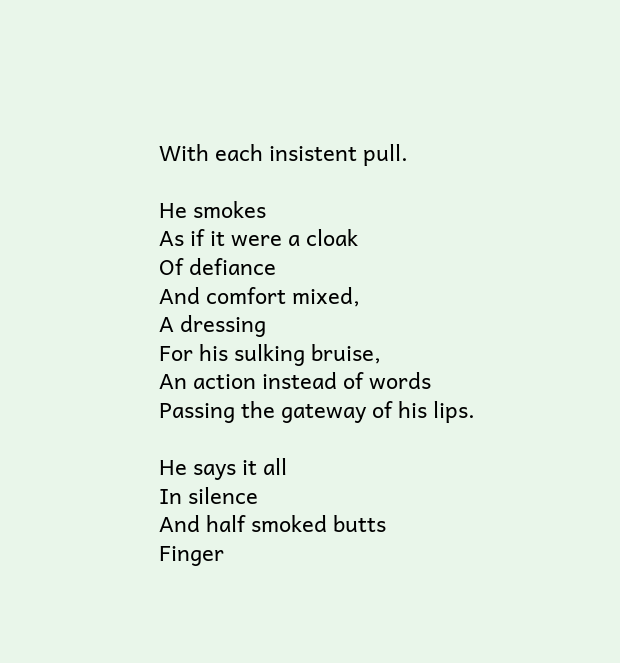With each insistent pull.

He smokes
As if it were a cloak
Of defiance
And comfort mixed,
A dressing
For his sulking bruise,
An action instead of words
Passing the gateway of his lips.

He says it all
In silence
And half smoked butts
Finger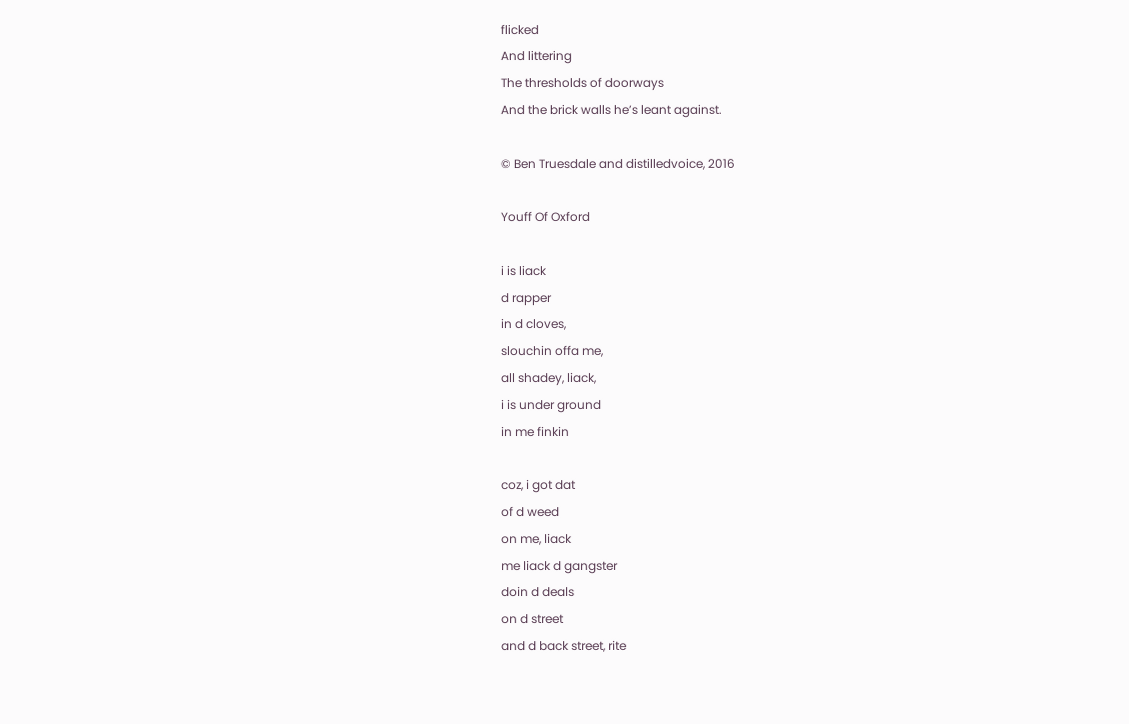flicked
And littering
The thresholds of doorways
And the brick walls he’s leant against.

© Ben Truesdale and distilledvoice, 2016

Youff Of Oxford

i is liack
d rapper
in d cloves,
slouchin offa me,
all shadey, liack,
i is under ground
in me finkin

coz, i got dat
of d weed
on me, liack
me liack d gangster
doin d deals
on d street
and d back street, rite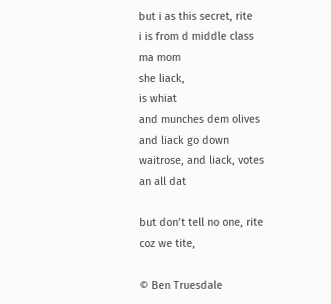but i as this secret, rite
i is from d middle class
ma mom
she liack,
is whiat
and munches dem olives
and liack go down
waitrose, and liack, votes
an all dat

but don’t tell no one, rite
coz we tite,

© Ben Truesdale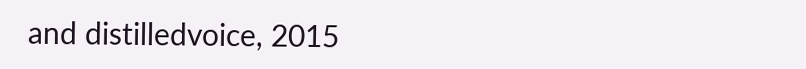and distilledvoice, 2015